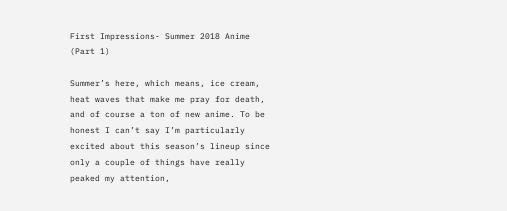First Impressions- Summer 2018 Anime (Part 1)

Summer’s here, which means, ice cream, heat waves that make me pray for death, and of course a ton of new anime. To be honest I can’t say I’m particularly excited about this season’s lineup since only a couple of things have really peaked my attention,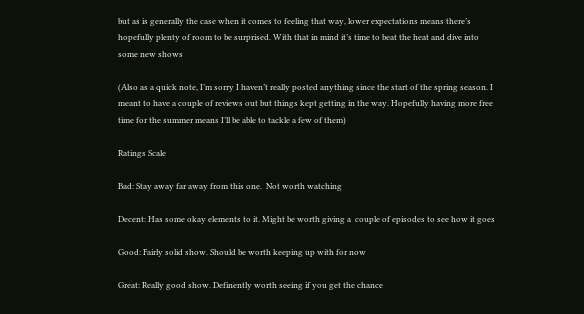but as is generally the case when it comes to feeling that way, lower expectations means there’s hopefully plenty of room to be surprised. With that in mind it’s time to beat the heat and dive into some new shows

(Also as a quick note, I’m sorry I haven’t really posted anything since the start of the spring season. I meant to have a couple of reviews out but things kept getting in the way. Hopefully having more free time for the summer means I’ll be able to tackle a few of them)

Ratings Scale

Bad: Stay away far away from this one.  Not worth watching

Decent: Has some okay elements to it. Might be worth giving a  couple of episodes to see how it goes

Good: Fairly solid show. Should be worth keeping up with for now

Great: Really good show. Definently worth seeing if you get the chance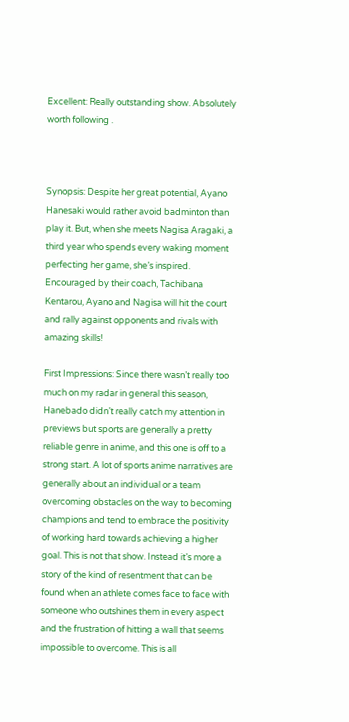Excellent: Really outstanding show. Absolutely worth following .



Synopsis: Despite her great potential, Ayano Hanesaki would rather avoid badminton than play it. But, when she meets Nagisa Aragaki, a third year who spends every waking moment perfecting her game, she’s inspired. Encouraged by their coach, Tachibana Kentarou, Ayano and Nagisa will hit the court and rally against opponents and rivals with amazing skills!

First Impressions: Since there wasn’t really too much on my radar in general this season, Hanebado didn’t really catch my attention in previews but sports are generally a pretty reliable genre in anime, and this one is off to a strong start. A lot of sports anime narratives are generally about an individual or a team overcoming obstacles on the way to becoming champions and tend to embrace the positivity of working hard towards achieving a higher goal. This is not that show. Instead it’s more a story of the kind of resentment that can be found when an athlete comes face to face with someone who outshines them in every aspect and the frustration of hitting a wall that seems impossible to overcome. This is all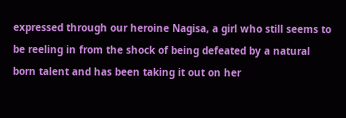expressed through our heroine Nagisa, a girl who still seems to be reeling in from the shock of being defeated by a natural born talent and has been taking it out on her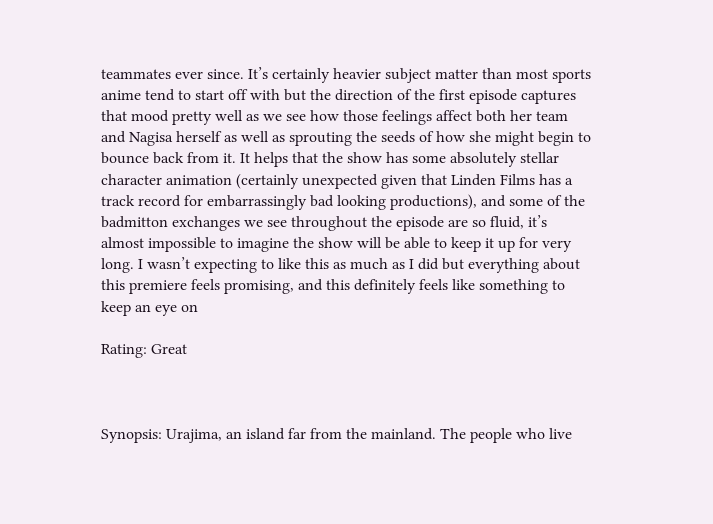teammates ever since. It’s certainly heavier subject matter than most sports anime tend to start off with but the direction of the first episode captures that mood pretty well as we see how those feelings affect both her team and Nagisa herself as well as sprouting the seeds of how she might begin to bounce back from it. It helps that the show has some absolutely stellar character animation (certainly unexpected given that Linden Films has a track record for embarrassingly bad looking productions), and some of the badmitton exchanges we see throughout the episode are so fluid, it’s almost impossible to imagine the show will be able to keep it up for very long. I wasn’t expecting to like this as much as I did but everything about this premiere feels promising, and this definitely feels like something to keep an eye on

Rating: Great



Synopsis: Urajima, an island far from the mainland. The people who live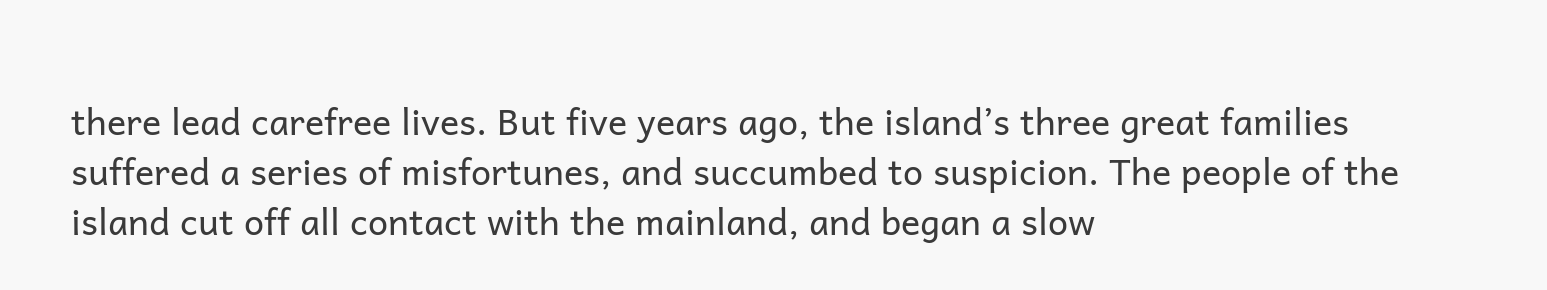there lead carefree lives. But five years ago, the island’s three great families suffered a series of misfortunes, and succumbed to suspicion. The people of the island cut off all contact with the mainland, and began a slow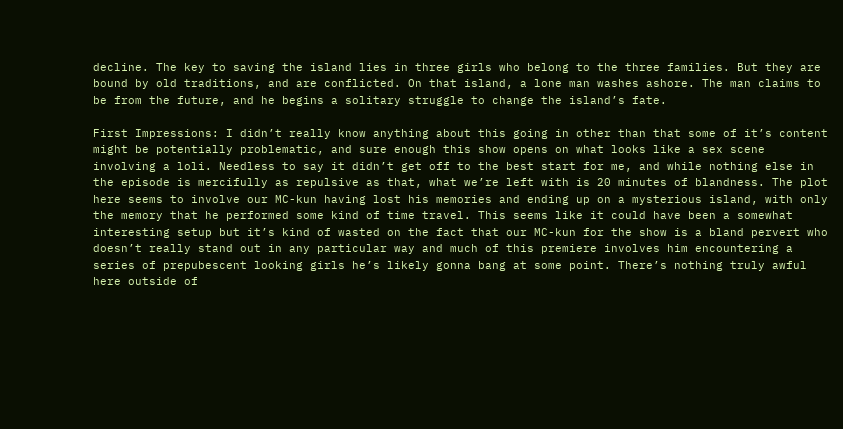decline. The key to saving the island lies in three girls who belong to the three families. But they are bound by old traditions, and are conflicted. On that island, a lone man washes ashore. The man claims to be from the future, and he begins a solitary struggle to change the island’s fate.

First Impressions: I didn’t really know anything about this going in other than that some of it’s content might be potentially problematic, and sure enough this show opens on what looks like a sex scene involving a loli. Needless to say it didn’t get off to the best start for me, and while nothing else in the episode is mercifully as repulsive as that, what we’re left with is 20 minutes of blandness. The plot here seems to involve our MC-kun having lost his memories and ending up on a mysterious island, with only the memory that he performed some kind of time travel. This seems like it could have been a somewhat interesting setup but it’s kind of wasted on the fact that our MC-kun for the show is a bland pervert who doesn’t really stand out in any particular way and much of this premiere involves him encountering a series of prepubescent looking girls he’s likely gonna bang at some point. There’s nothing truly awful here outside of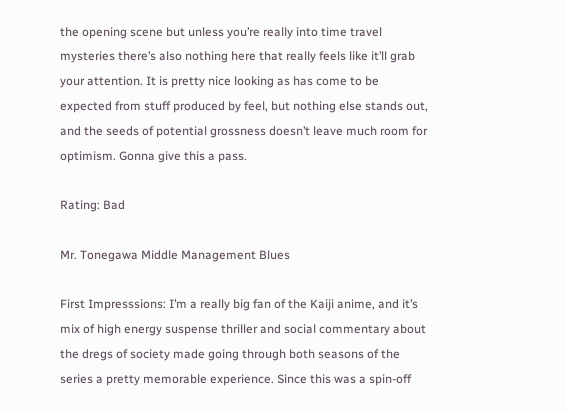the opening scene but unless you’re really into time travel mysteries there’s also nothing here that really feels like it’ll grab your attention. It is pretty nice looking as has come to be expected from stuff produced by feel, but nothing else stands out, and the seeds of potential grossness doesn’t leave much room for optimism. Gonna give this a pass.

Rating: Bad

Mr. Tonegawa Middle Management Blues

First Impresssions: I’m a really big fan of the Kaiji anime, and it’s mix of high energy suspense thriller and social commentary about the dregs of society made going through both seasons of the series a pretty memorable experience. Since this was a spin-off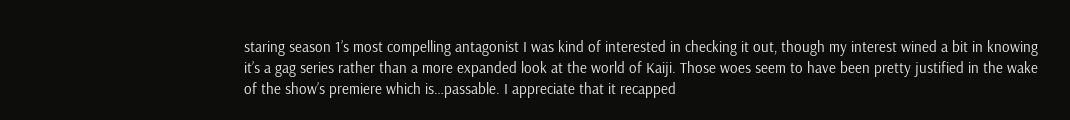staring season 1’s most compelling antagonist I was kind of interested in checking it out, though my interest wined a bit in knowing it’s a gag series rather than a more expanded look at the world of Kaiji. Those woes seem to have been pretty justified in the wake of the show’s premiere which is…passable. I appreciate that it recapped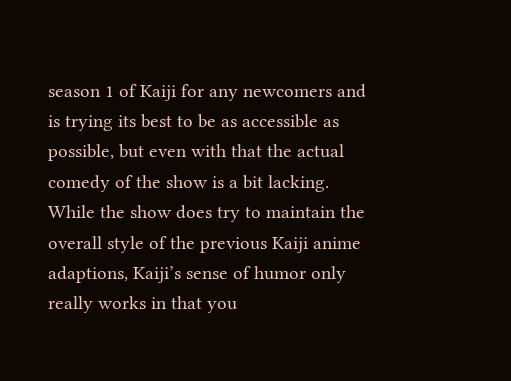season 1 of Kaiji for any newcomers and is trying its best to be as accessible as possible, but even with that the actual comedy of the show is a bit lacking. While the show does try to maintain the overall style of the previous Kaiji anime adaptions, Kaiji’s sense of humor only really works in that you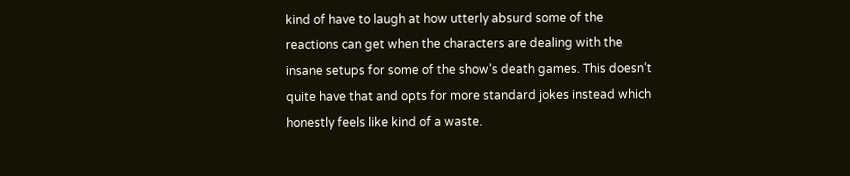kind of have to laugh at how utterly absurd some of the reactions can get when the characters are dealing with the insane setups for some of the show’s death games. This doesn’t quite have that and opts for more standard jokes instead which honestly feels like kind of a waste.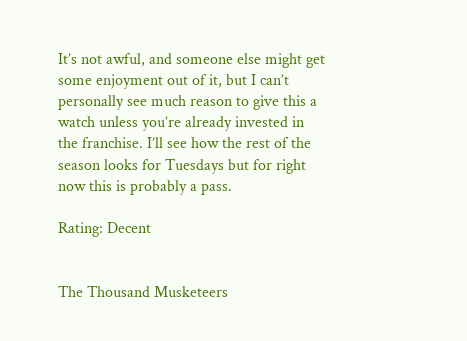It’s not awful, and someone else might get some enjoyment out of it, but I can’t personally see much reason to give this a watch unless you’re already invested in the franchise. I’ll see how the rest of the season looks for Tuesdays but for right now this is probably a pass.

Rating: Decent


The Thousand Musketeers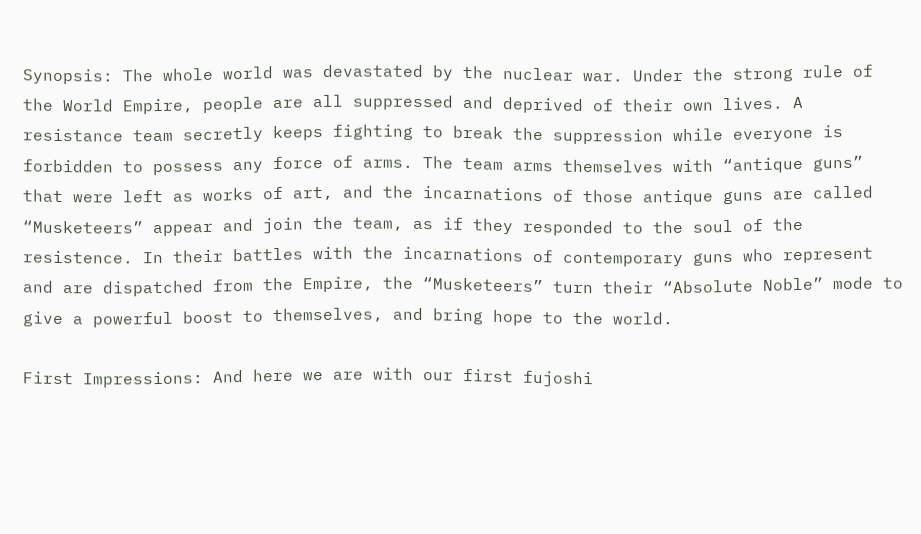Synopsis: The whole world was devastated by the nuclear war. Under the strong rule of the World Empire, people are all suppressed and deprived of their own lives. A resistance team secretly keeps fighting to break the suppression while everyone is forbidden to possess any force of arms. The team arms themselves with “antique guns” that were left as works of art, and the incarnations of those antique guns are called “Musketeers” appear and join the team, as if they responded to the soul of the resistence. In their battles with the incarnations of contemporary guns who represent and are dispatched from the Empire, the “Musketeers” turn their “Absolute Noble” mode to give a powerful boost to themselves, and bring hope to the world.

First Impressions: And here we are with our first fujoshi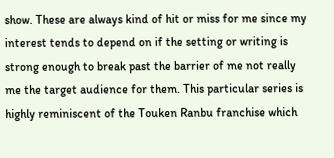show. These are always kind of hit or miss for me since my interest tends to depend on if the setting or writing is strong enough to break past the barrier of me not really me the target audience for them. This particular series is highly reminiscent of the Touken Ranbu franchise which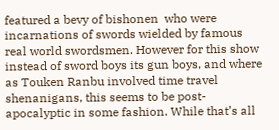featured a bevy of bishonen  who were incarnations of swords wielded by famous real world swordsmen. However for this show instead of sword boys its gun boys, and where as Touken Ranbu involved time travel shenanigans, this seems to be post-apocalyptic in some fashion. While that’s all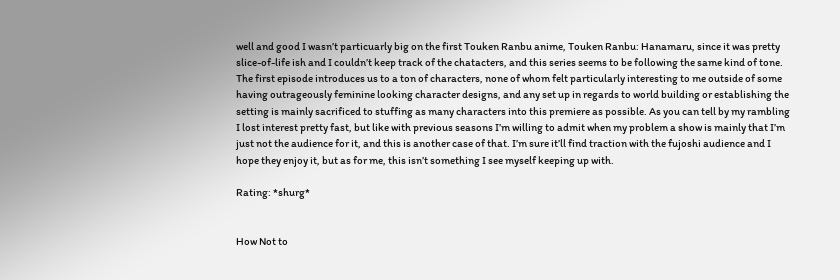well and good I wasn’t particuarly big on the first Touken Ranbu anime, Touken Ranbu: Hanamaru, since it was pretty slice-of-life ish and I couldn’t keep track of the chatacters, and this series seems to be following the same kind of tone. The first episode introduces us to a ton of characters, none of whom felt particularly interesting to me outside of some having outrageously feminine looking character designs, and any set up in regards to world building or establishing the setting is mainly sacrificed to stuffing as many characters into this premiere as possible. As you can tell by my rambling I lost interest pretty fast, but like with previous seasons I’m willing to admit when my problem a show is mainly that I’m just not the audience for it, and this is another case of that. I’m sure it’ll find traction with the fujoshi audience and I hope they enjoy it, but as for me, this isn’t something I see myself keeping up with.

Rating: *shurg*


How Not to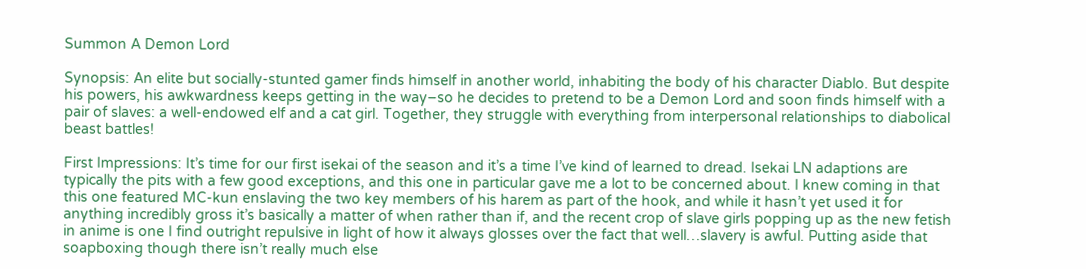Summon A Demon Lord

Synopsis: An elite but socially-stunted gamer finds himself in another world, inhabiting the body of his character Diablo. But despite his powers, his awkwardness keeps getting in the way–so he decides to pretend to be a Demon Lord and soon finds himself with a pair of slaves: a well-endowed elf and a cat girl. Together, they struggle with everything from interpersonal relationships to diabolical beast battles!

First Impressions: It’s time for our first isekai of the season and it’s a time I’ve kind of learned to dread. Isekai LN adaptions are typically the pits with a few good exceptions, and this one in particular gave me a lot to be concerned about. I knew coming in that this one featured MC-kun enslaving the two key members of his harem as part of the hook, and while it hasn’t yet used it for anything incredibly gross it’s basically a matter of when rather than if, and the recent crop of slave girls popping up as the new fetish in anime is one I find outright repulsive in light of how it always glosses over the fact that well…slavery is awful. Putting aside that soapboxing though there isn’t really much else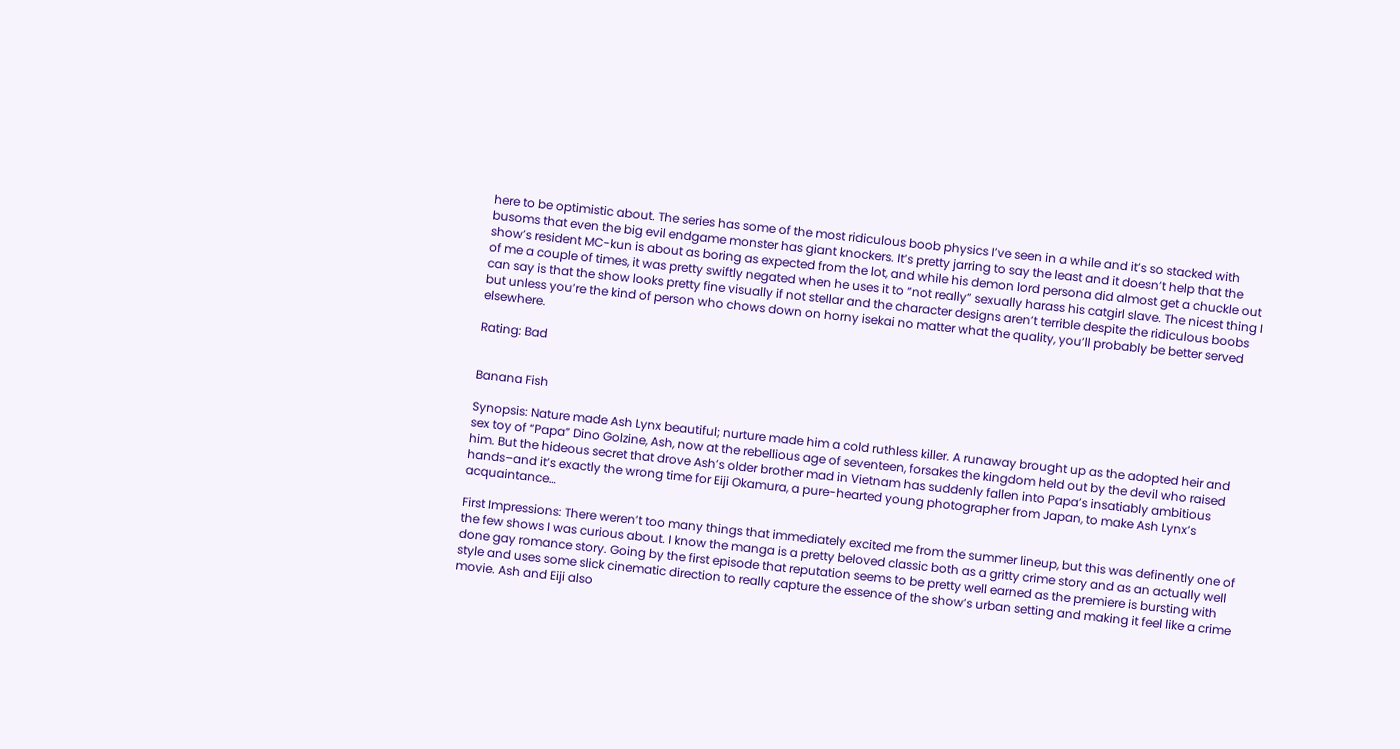here to be optimistic about. The series has some of the most ridiculous boob physics I’ve seen in a while and it’s so stacked with busoms that even the big evil endgame monster has giant knockers. It’s pretty jarring to say the least and it doesn’t help that the show’s resident MC-kun is about as boring as expected from the lot, and while his demon lord persona did almost get a chuckle out of me a couple of times, it was pretty swiftly negated when he uses it to “not really” sexually harass his catgirl slave. The nicest thing I can say is that the show looks pretty fine visually if not stellar and the character designs aren’t terrible despite the ridiculous boobs but unless you’re the kind of person who chows down on horny isekai no matter what the quality, you’ll probably be better served elsewhere.

Rating: Bad


Banana Fish

Synopsis: Nature made Ash Lynx beautiful; nurture made him a cold ruthless killer. A runaway brought up as the adopted heir and sex toy of “Papa” Dino Golzine, Ash, now at the rebellious age of seventeen, forsakes the kingdom held out by the devil who raised him. But the hideous secret that drove Ash’s older brother mad in Vietnam has suddenly fallen into Papa’s insatiably ambitious hands–and it’s exactly the wrong time for Eiji Okamura, a pure-hearted young photographer from Japan, to make Ash Lynx’s acquaintance…

First Impressions: There weren’t too many things that immediately excited me from the summer lineup, but this was definently one of the few shows I was curious about. I know the manga is a pretty beloved classic both as a gritty crime story and as an actually well done gay romance story. Going by the first episode that reputation seems to be pretty well earned as the premiere is bursting with style and uses some slick cinematic direction to really capture the essence of the show’s urban setting and making it feel like a crime movie. Ash and Eiji also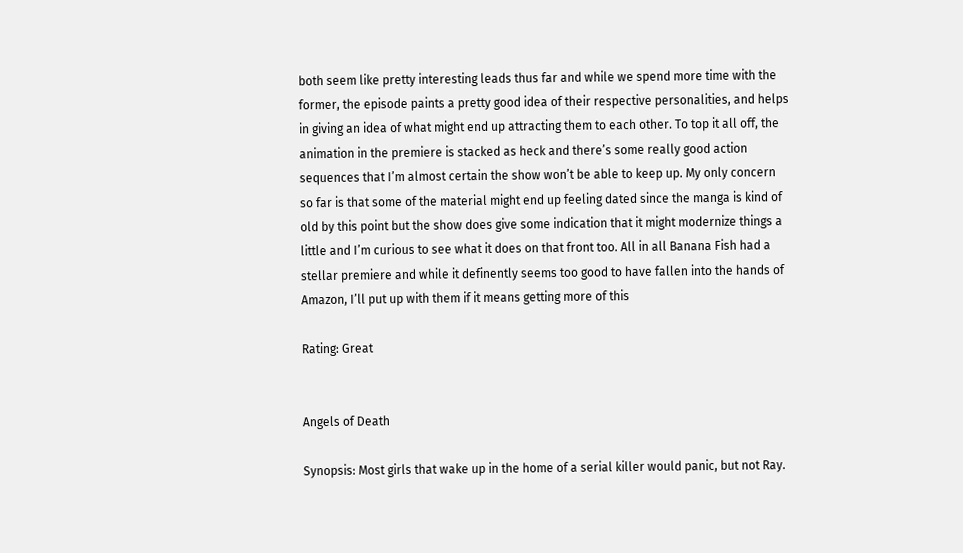both seem like pretty interesting leads thus far and while we spend more time with the former, the episode paints a pretty good idea of their respective personalities, and helps in giving an idea of what might end up attracting them to each other. To top it all off, the animation in the premiere is stacked as heck and there’s some really good action sequences that I’m almost certain the show won’t be able to keep up. My only concern so far is that some of the material might end up feeling dated since the manga is kind of old by this point but the show does give some indication that it might modernize things a little and I’m curious to see what it does on that front too. All in all Banana Fish had a stellar premiere and while it definently seems too good to have fallen into the hands of Amazon, I’ll put up with them if it means getting more of this

Rating: Great


Angels of Death

Synopsis: Most girls that wake up in the home of a serial killer would panic, but not Ray.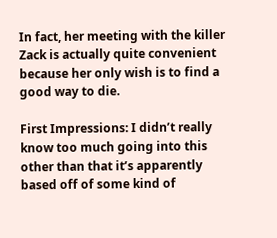In fact, her meeting with the killer Zack is actually quite convenient because her only wish is to find a good way to die.

First Impressions: I didn’t really know too much going into this other than that it’s apparently based off of some kind of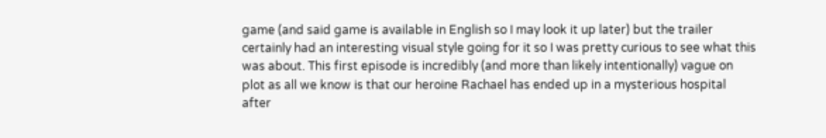game (and said game is available in English so I may look it up later) but the trailer certainly had an interesting visual style going for it so I was pretty curious to see what this was about. This first episode is incredibly (and more than likely intentionally) vague on plot as all we know is that our heroine Rachael has ended up in a mysterious hospital after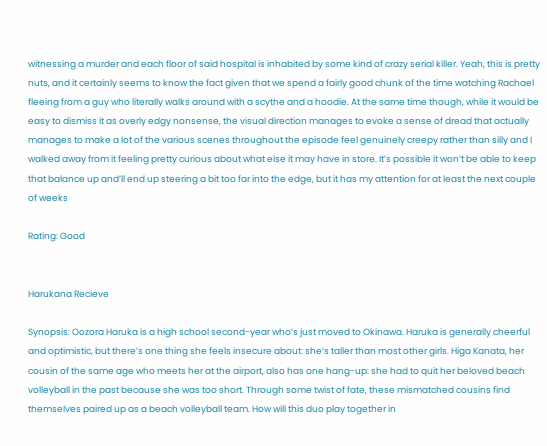witnessing a murder and each floor of said hospital is inhabited by some kind of crazy serial killer. Yeah, this is pretty nuts, and it certainly seems to know the fact given that we spend a fairly good chunk of the time watching Rachael fleeing from a guy who literally walks around with a scythe and a hoodie. At the same time though, while it would be easy to dismiss it as overly edgy nonsense, the visual direction manages to evoke a sense of dread that actually manages to make a lot of the various scenes throughout the episode feel genuinely creepy rather than silly and I walked away from it feeling pretty curious about what else it may have in store. It’s possible it won’t be able to keep that balance up and’ll end up steering a bit too far into the edge, but it has my attention for at least the next couple of weeks

Rating: Good


Harukana Recieve

Synopsis: Oozora Haruka is a high school second-year who’s just moved to Okinawa. Haruka is generally cheerful and optimistic, but there’s one thing she feels insecure about: she’s taller than most other girls. Higa Kanata, her cousin of the same age who meets her at the airport, also has one hang-up: she had to quit her beloved beach volleyball in the past because she was too short. Through some twist of fate, these mismatched cousins find themselves paired up as a beach volleyball team. How will this duo play together in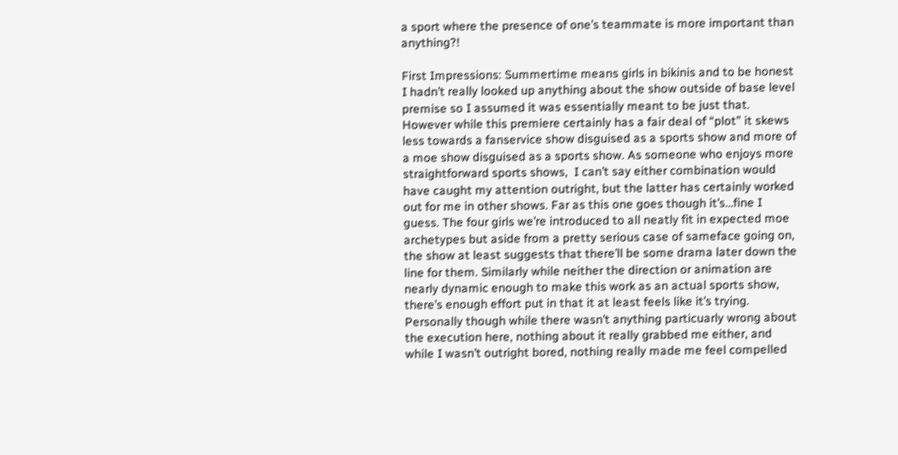a sport where the presence of one’s teammate is more important than anything?!

First Impressions: Summertime means girls in bikinis and to be honest I hadn’t really looked up anything about the show outside of base level premise so I assumed it was essentially meant to be just that. However while this premiere certainly has a fair deal of “plot” it skews less towards a fanservice show disguised as a sports show and more of a moe show disguised as a sports show. As someone who enjoys more straightforward sports shows,  I can’t say either combination would have caught my attention outright, but the latter has certainly worked out for me in other shows. Far as this one goes though it’s…fine I guess. The four girls we’re introduced to all neatly fit in expected moe archetypes but aside from a pretty serious case of sameface going on, the show at least suggests that there’ll be some drama later down the line for them. Similarly while neither the direction or animation are nearly dynamic enough to make this work as an actual sports show, there’s enough effort put in that it at least feels like it’s trying. Personally though while there wasn’t anything particuarly wrong about the execution here, nothing about it really grabbed me either, and while I wasn’t outright bored, nothing really made me feel compelled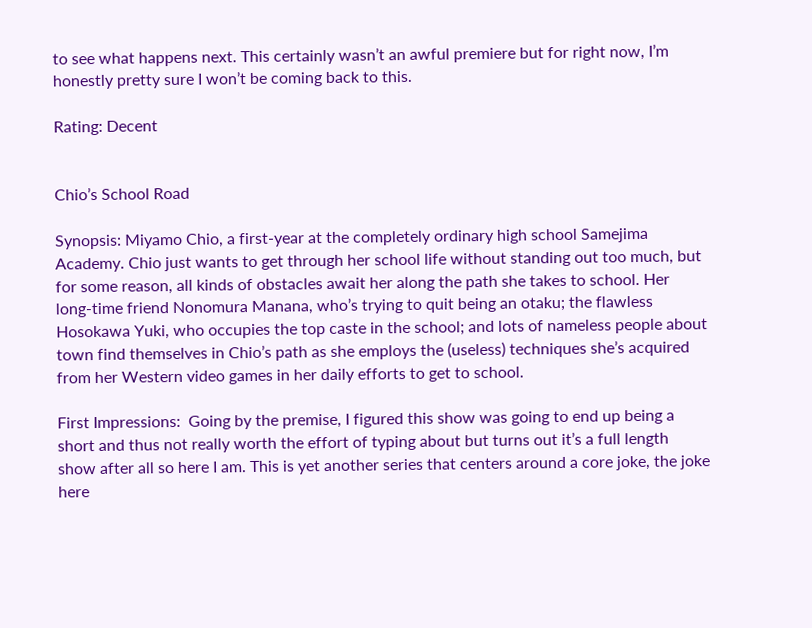to see what happens next. This certainly wasn’t an awful premiere but for right now, I’m honestly pretty sure I won’t be coming back to this.

Rating: Decent


Chio’s School Road

Synopsis: Miyamo Chio, a first-year at the completely ordinary high school Samejima Academy. Chio just wants to get through her school life without standing out too much, but for some reason, all kinds of obstacles await her along the path she takes to school. Her long-time friend Nonomura Manana, who’s trying to quit being an otaku; the flawless Hosokawa Yuki, who occupies the top caste in the school; and lots of nameless people about town find themselves in Chio’s path as she employs the (useless) techniques she’s acquired from her Western video games in her daily efforts to get to school.

First Impressions:  Going by the premise, I figured this show was going to end up being a short and thus not really worth the effort of typing about but turns out it’s a full length show after all so here I am. This is yet another series that centers around a core joke, the joke here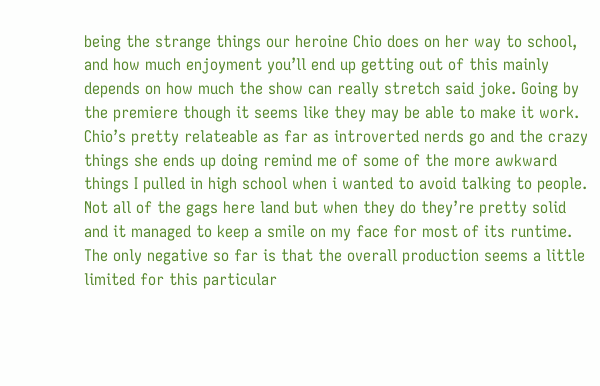being the strange things our heroine Chio does on her way to school, and how much enjoyment you’ll end up getting out of this mainly depends on how much the show can really stretch said joke. Going by the premiere though it seems like they may be able to make it work. Chio’s pretty relateable as far as introverted nerds go and the crazy things she ends up doing remind me of some of the more awkward things I pulled in high school when i wanted to avoid talking to people. Not all of the gags here land but when they do they’re pretty solid and it managed to keep a smile on my face for most of its runtime. The only negative so far is that the overall production seems a little limited for this particular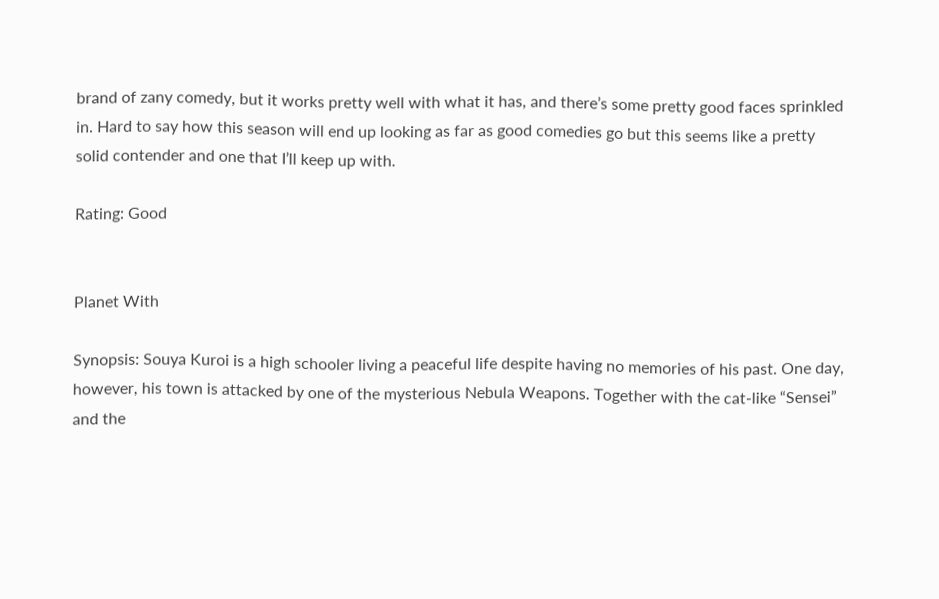brand of zany comedy, but it works pretty well with what it has, and there’s some pretty good faces sprinkled in. Hard to say how this season will end up looking as far as good comedies go but this seems like a pretty solid contender and one that I’ll keep up with.

Rating: Good


Planet With

Synopsis: Souya Kuroi is a high schooler living a peaceful life despite having no memories of his past. One day, however, his town is attacked by one of the mysterious Nebula Weapons. Together with the cat-like “Sensei” and the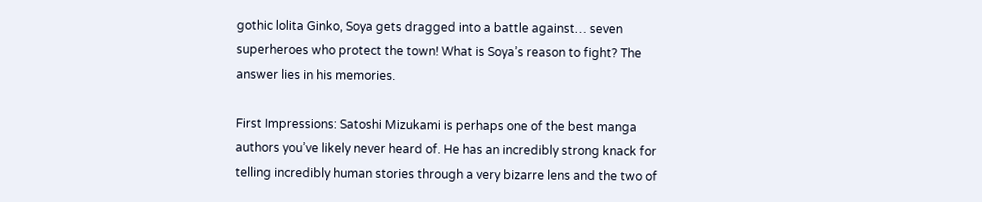gothic lolita Ginko, Soya gets dragged into a battle against… seven superheroes who protect the town! What is Soya’s reason to fight? The answer lies in his memories.

First Impressions: Satoshi Mizukami is perhaps one of the best manga authors you’ve likely never heard of. He has an incredibly strong knack for telling incredibly human stories through a very bizarre lens and the two of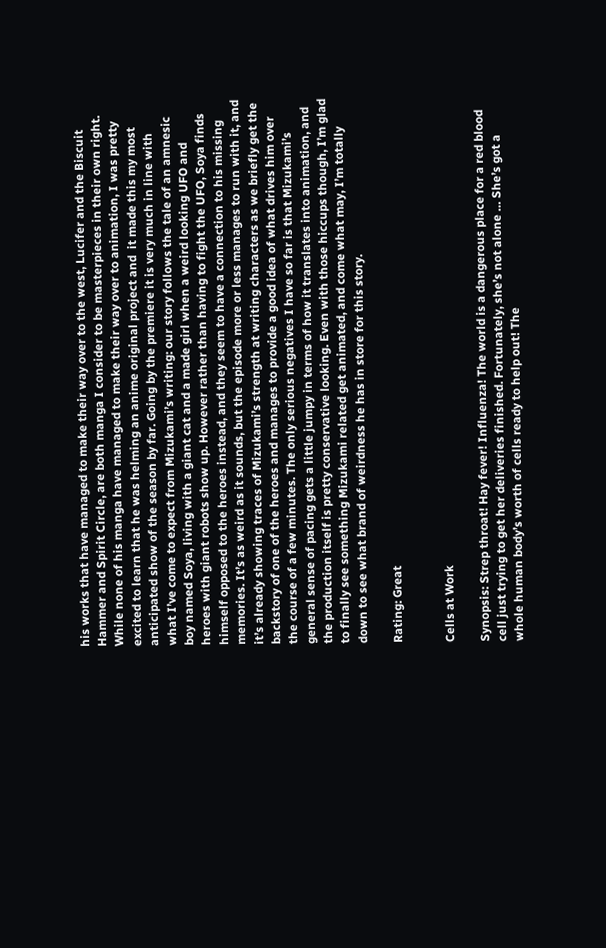his works that have managed to make their way over to the west, Lucifer and the Biscuit Hammer and Spirit Circle, are both manga I consider to be masterpieces in their own right. While none of his manga have managed to make their way over to animation, I was pretty excited to learn that he was helming an anime original project and  it made this my most anticipated show of the season by far. Going by the premiere it is very much in line with what I’ve come to expect from Mizukami’s writing: our story follows the tale of an amnesic boy named Soya, living with a giant cat and a made girl when a weird looking UFO and heroes with giant robots show up. However rather than having to fight the UFO, Soya finds himself opposed to the heroes instead, and they seem to have a connection to his missing memories. It’s as weird as it sounds, but the episode more or less manages to run with it, and it’s already showing traces of Mizukami’s strength at writing characters as we briefly get the backstory of one of the heroes and manages to provide a good idea of what drives him over the course of a few minutes. The only serious negatives I have so far is that Mizukami’s general sense of pacing gets a little jumpy in terms of how it translates into animation, and the production itself is pretty conservative looking. Even with those hiccups though, I’m glad to finally see something Mizukami related get animated, and come what may, I’m totally down to see what brand of weirdness he has in store for this story.

Rating: Great


Cells at Work

Synopsis: Strep throat! Hay fever! Influenza! The world is a dangerous place for a red blood cell just trying to get her deliveries finished. Fortunately, she’s not alone … She’s got a whole human body’s worth of cells ready to help out! The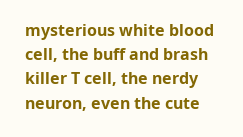mysterious white blood cell, the buff and brash killer T cell, the nerdy neuron, even the cute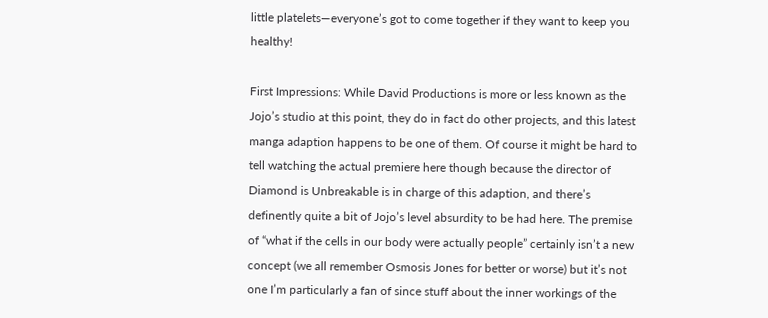little platelets—everyone’s got to come together if they want to keep you healthy!

First Impressions: While David Productions is more or less known as the Jojo’s studio at this point, they do in fact do other projects, and this latest manga adaption happens to be one of them. Of course it might be hard to tell watching the actual premiere here though because the director of Diamond is Unbreakable is in charge of this adaption, and there’s definently quite a bit of Jojo’s level absurdity to be had here. The premise of “what if the cells in our body were actually people” certainly isn’t a new concept (we all remember Osmosis Jones for better or worse) but it’s not one I’m particularly a fan of since stuff about the inner workings of the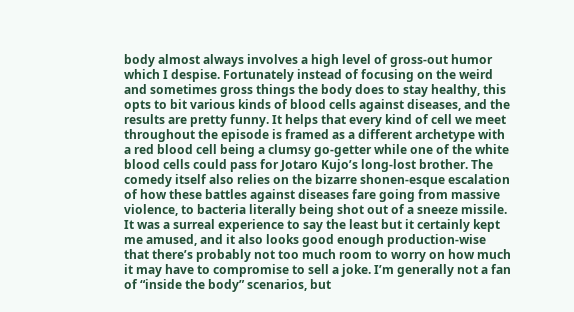body almost always involves a high level of gross-out humor which I despise. Fortunately instead of focusing on the weird and sometimes gross things the body does to stay healthy, this opts to bit various kinds of blood cells against diseases, and the results are pretty funny. It helps that every kind of cell we meet throughout the episode is framed as a different archetype with a red blood cell being a clumsy go-getter while one of the white blood cells could pass for Jotaro Kujo’s long-lost brother. The comedy itself also relies on the bizarre shonen-esque escalation of how these battles against diseases fare going from massive violence, to bacteria literally being shot out of a sneeze missile. It was a surreal experience to say the least but it certainly kept me amused, and it also looks good enough production-wise that there’s probably not too much room to worry on how much it may have to compromise to sell a joke. I’m generally not a fan of “inside the body” scenarios, but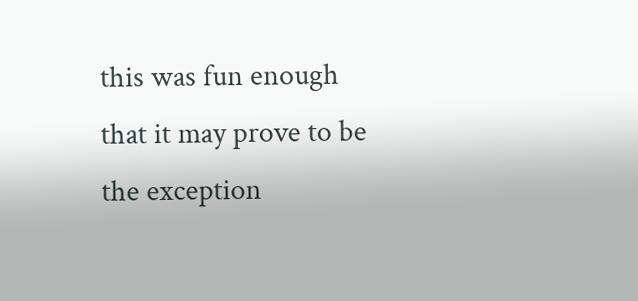this was fun enough that it may prove to be the exception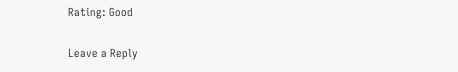Rating: Good

Leave a Reply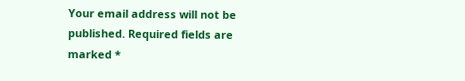Your email address will not be published. Required fields are marked *